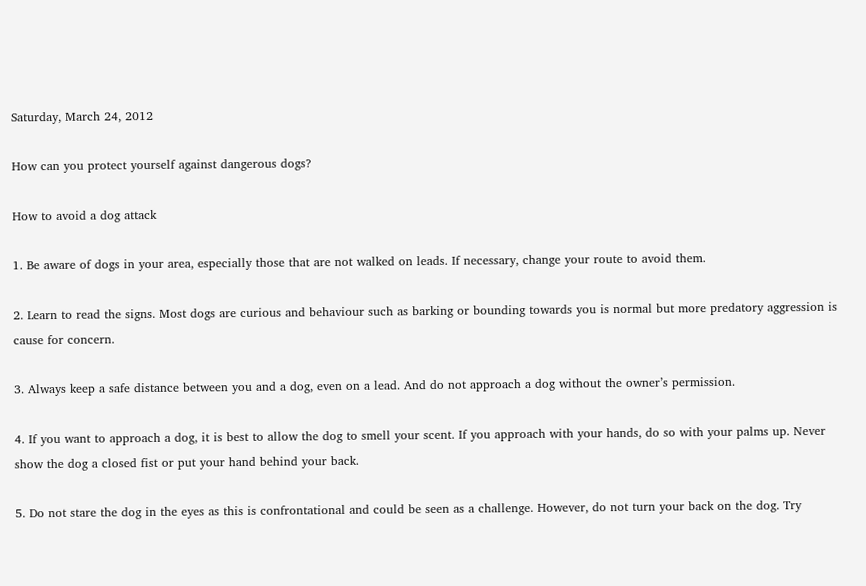Saturday, March 24, 2012

How can you protect yourself against dangerous dogs?

How to avoid a dog attack

1. Be aware of dogs in your area, especially those that are not walked on leads. If necessary, change your route to avoid them.

2. Learn to read the signs. Most dogs are curious and behaviour such as barking or bounding towards you is normal but more predatory aggression is cause for concern.

3. Always keep a safe distance between you and a dog, even on a lead. And do not approach a dog without the owner’s permission.

4. If you want to approach a dog, it is best to allow the dog to smell your scent. If you approach with your hands, do so with your palms up. Never show the dog a closed fist or put your hand behind your back.

5. Do not stare the dog in the eyes as this is confrontational and could be seen as a challenge. However, do not turn your back on the dog. Try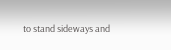to stand sideways and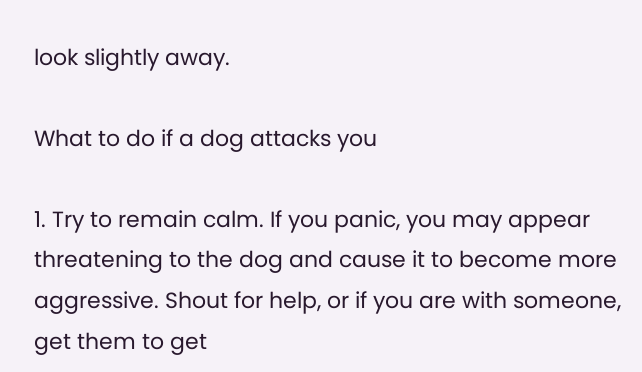look slightly away.

What to do if a dog attacks you

1. Try to remain calm. If you panic, you may appear threatening to the dog and cause it to become more aggressive. Shout for help, or if you are with someone, get them to get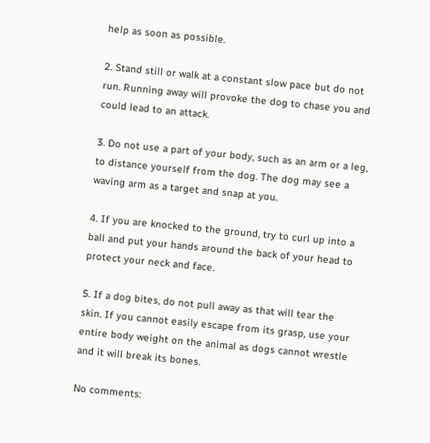help as soon as possible.

2. Stand still or walk at a constant slow pace but do not run. Running away will provoke the dog to chase you and could lead to an attack.

3. Do not use a part of your body, such as an arm or a leg, to distance yourself from the dog. The dog may see a waving arm as a target and snap at you.

4. If you are knocked to the ground, try to curl up into a ball and put your hands around the back of your head to protect your neck and face.

5. If a dog bites, do not pull away as that will tear the skin. If you cannot easily escape from its grasp, use your entire body weight on the animal as dogs cannot wrestle and it will break its bones.

No comments: